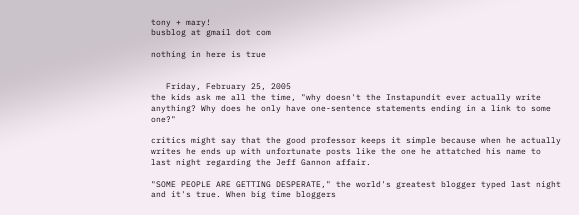tony + mary!
busblog at gmail dot com

nothing in here is true


   Friday, February 25, 2005
the kids ask me all the time, "why doesn't the Instapundit ever actually write anything? Why does he only have one-sentence statements ending in a link to some one?"

critics might say that the good professor keeps it simple because when he actually writes he ends up with unfortunate posts like the one he attatched his name to last night regarding the Jeff Gannon affair.

"SOME PEOPLE ARE GETTING DESPERATE," the world's greatest blogger typed last night and it's true. When big time bloggers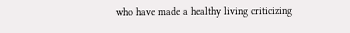who have made a healthy living criticizing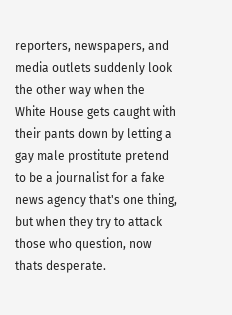reporters, newspapers, and media outlets suddenly look the other way when the White House gets caught with their pants down by letting a gay male prostitute pretend to be a journalist for a fake news agency that's one thing, but when they try to attack those who question, now thats desperate.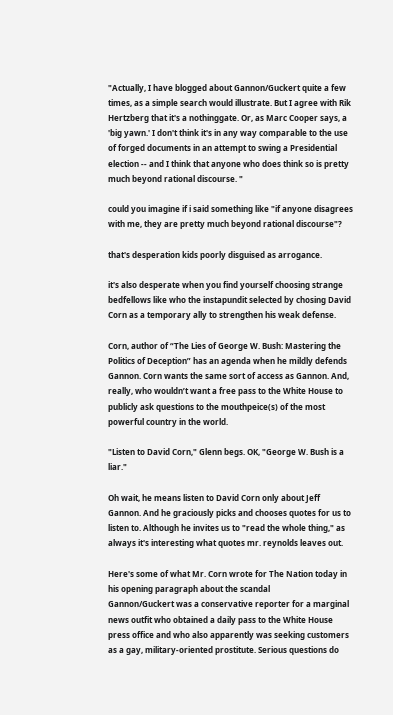"Actually, I have blogged about Gannon/Guckert quite a few times, as a simple search would illustrate. But I agree with Rik Hertzberg that it's a nothinggate. Or, as Marc Cooper says, a 'big yawn.' I don't think it's in any way comparable to the use of forged documents in an attempt to swing a Presidential election -- and I think that anyone who does think so is pretty much beyond rational discourse. "

could you imagine if i said something like "if anyone disagrees with me, they are pretty much beyond rational discourse"?

that's desperation kids poorly disguised as arrogance.

it's also desperate when you find yourself choosing strange bedfellows like who the instapundit selected by chosing David Corn as a temporary ally to strengthen his weak defense.

Corn, author of “The Lies of George W. Bush: Mastering the Politics of Deception” has an agenda when he mildly defends Gannon. Corn wants the same sort of access as Gannon. And, really, who wouldn’t want a free pass to the White House to publicly ask questions to the mouthpeice(s) of the most powerful country in the world.

"Listen to David Corn," Glenn begs. OK, "George W. Bush is a liar."

Oh wait, he means listen to David Corn only about Jeff Gannon. And he graciously picks and chooses quotes for us to listen to. Although he invites us to "read the whole thing," as always it's interesting what quotes mr. reynolds leaves out.

Here's some of what Mr. Corn wrote for The Nation today in his opening paragraph about the scandal
Gannon/Guckert was a conservative reporter for a marginal news outfit who obtained a daily pass to the White House press office and who also apparently was seeking customers as a gay, military-oriented prostitute. Serious questions do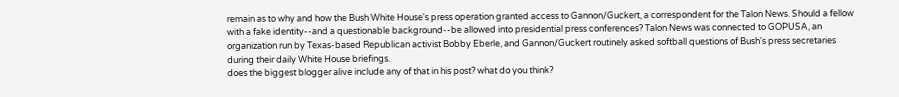remain as to why and how the Bush White House's press operation granted access to Gannon/Guckert, a correspondent for the Talon News. Should a fellow with a fake identity--and a questionable background--be allowed into presidential press conferences? Talon News was connected to GOPUSA, an organization run by Texas-based Republican activist Bobby Eberle, and Gannon/Guckert routinely asked softball questions of Bush's press secretaries during their daily White House briefings.
does the biggest blogger alive include any of that in his post? what do you think?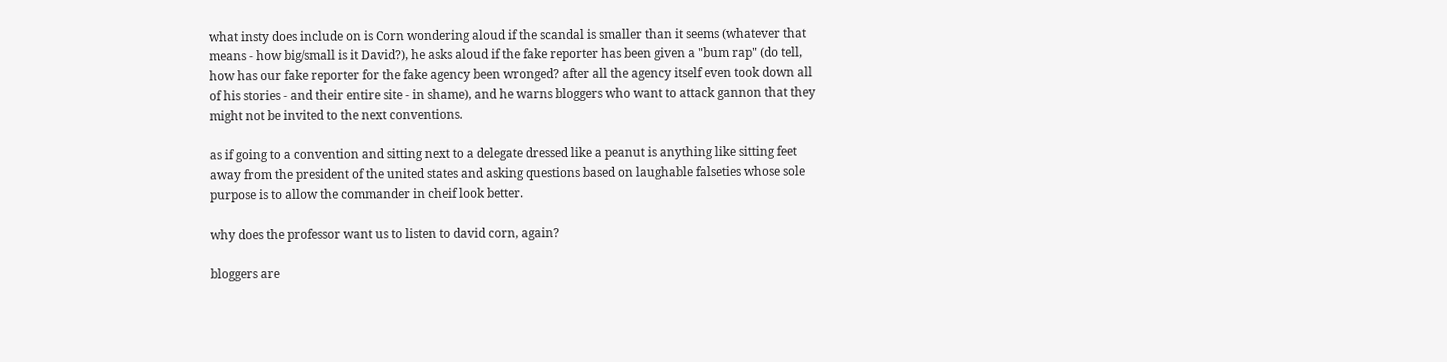what insty does include on is Corn wondering aloud if the scandal is smaller than it seems (whatever that means - how big/small is it David?), he asks aloud if the fake reporter has been given a "bum rap" (do tell, how has our fake reporter for the fake agency been wronged? after all the agency itself even took down all of his stories - and their entire site - in shame), and he warns bloggers who want to attack gannon that they might not be invited to the next conventions.

as if going to a convention and sitting next to a delegate dressed like a peanut is anything like sitting feet away from the president of the united states and asking questions based on laughable falseties whose sole purpose is to allow the commander in cheif look better.

why does the professor want us to listen to david corn, again?

bloggers are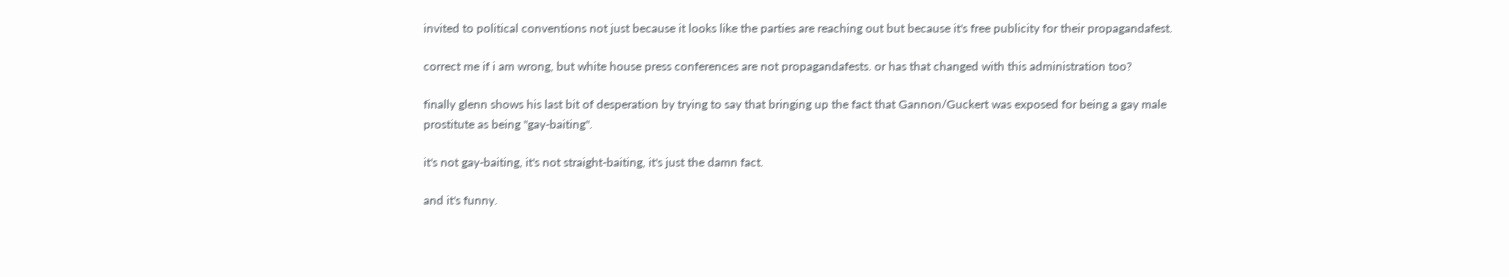invited to political conventions not just because it looks like the parties are reaching out but because it's free publicity for their propagandafest.

correct me if i am wrong, but white house press conferences are not propagandafests. or has that changed with this administration too?

finally glenn shows his last bit of desperation by trying to say that bringing up the fact that Gannon/Guckert was exposed for being a gay male prostitute as being "gay-baiting".

it's not gay-baiting, it's not straight-baiting, it's just the damn fact.

and it's funny.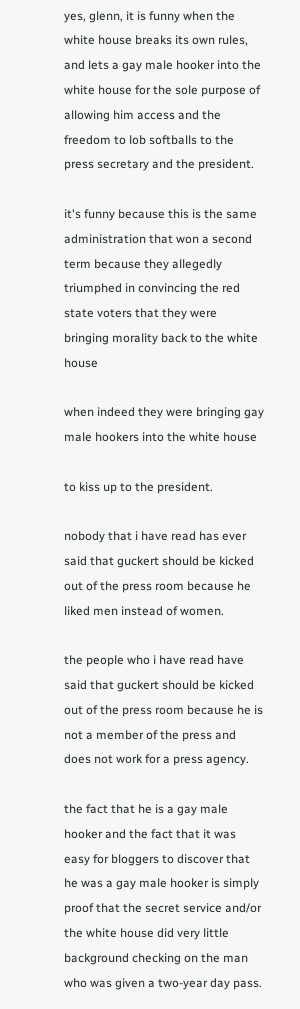yes, glenn, it is funny when the white house breaks its own rules, and lets a gay male hooker into the white house for the sole purpose of allowing him access and the freedom to lob softballs to the press secretary and the president.

it's funny because this is the same administration that won a second term because they allegedly triumphed in convincing the red state voters that they were bringing morality back to the white house

when indeed they were bringing gay male hookers into the white house

to kiss up to the president.

nobody that i have read has ever said that guckert should be kicked out of the press room because he liked men instead of women.

the people who i have read have said that guckert should be kicked out of the press room because he is not a member of the press and does not work for a press agency.

the fact that he is a gay male hooker and the fact that it was easy for bloggers to discover that he was a gay male hooker is simply proof that the secret service and/or the white house did very little background checking on the man who was given a two-year day pass.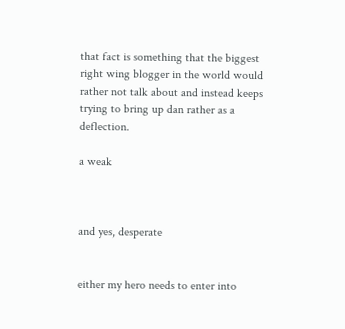that fact is something that the biggest right wing blogger in the world would rather not talk about and instead keeps trying to bring up dan rather as a deflection.

a weak



and yes, desperate


either my hero needs to enter into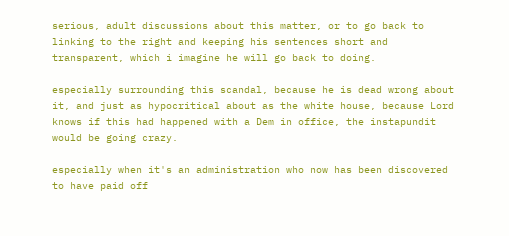serious, adult discussions about this matter, or to go back to linking to the right and keeping his sentences short and transparent, which i imagine he will go back to doing.

especially surrounding this scandal, because he is dead wrong about it, and just as hypocritical about as the white house, because Lord knows if this had happened with a Dem in office, the instapundit would be going crazy.

especially when it's an administration who now has been discovered to have paid off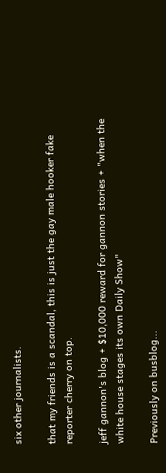six other journalists.

that my friends is a scandal, this is just the gay male hooker fake reporter cherry on top.

jeff gannon's blog + $10,000 reward for gannon stories + "when the white house stages its own Daily Show"

Previously on busblog...